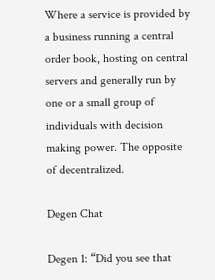Where a service is provided by a business running a central order book, hosting on central servers and generally run by one or a small group of individuals with decision making power. The opposite of decentralized.

Degen Chat

Degen 1: “Did you see that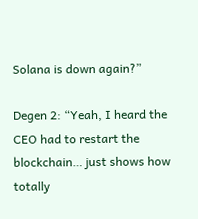Solana is down again?”

Degen 2: “Yeah, I heard the CEO had to restart the blockchain… just shows how totally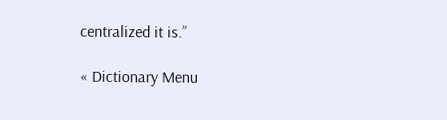centralized it is.”

« Dictionary Menu